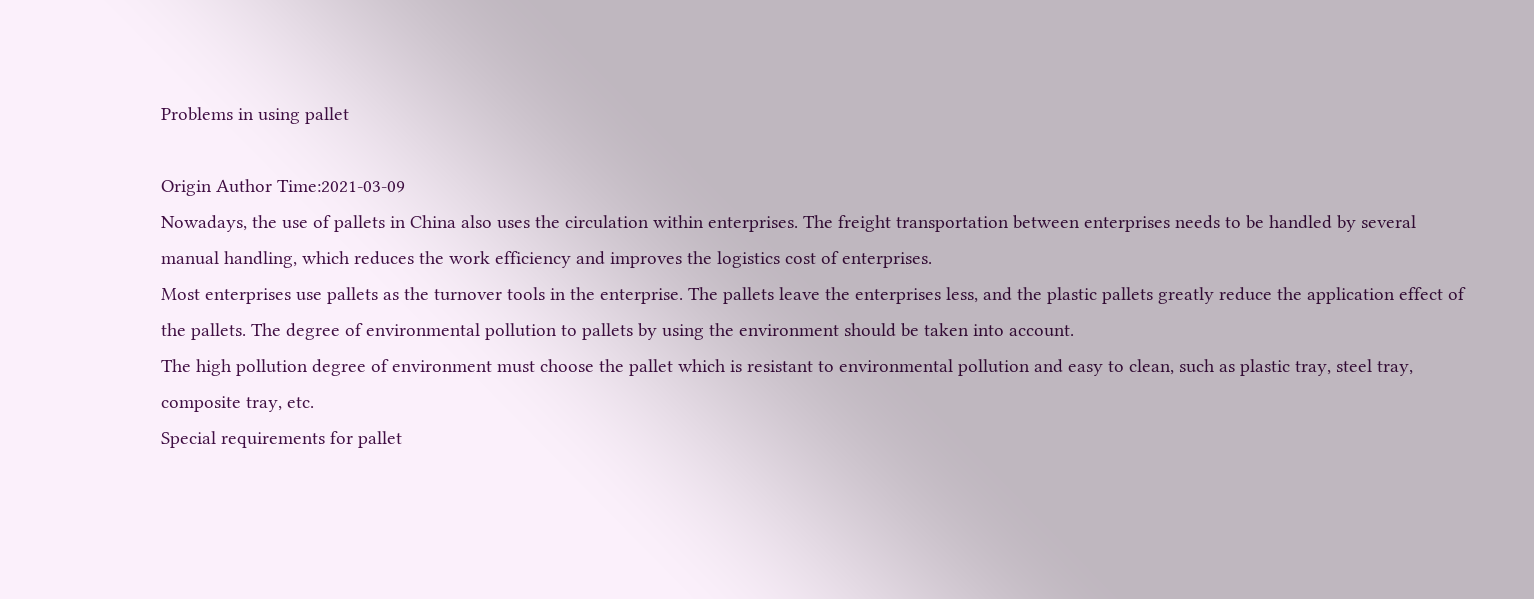Problems in using pallet

Origin Author Time:2021-03-09
Nowadays, the use of pallets in China also uses the circulation within enterprises. The freight transportation between enterprises needs to be handled by several manual handling, which reduces the work efficiency and improves the logistics cost of enterprises.
Most enterprises use pallets as the turnover tools in the enterprise. The pallets leave the enterprises less, and the plastic pallets greatly reduce the application effect of the pallets. The degree of environmental pollution to pallets by using the environment should be taken into account.
The high pollution degree of environment must choose the pallet which is resistant to environmental pollution and easy to clean, such as plastic tray, steel tray, composite tray, etc.
Special requirements for pallet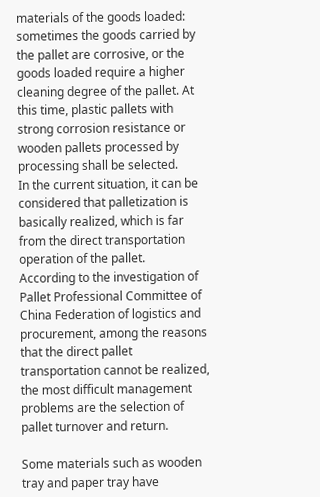materials of the goods loaded: sometimes the goods carried by the pallet are corrosive, or the goods loaded require a higher cleaning degree of the pallet. At this time, plastic pallets with strong corrosion resistance or wooden pallets processed by processing shall be selected.
In the current situation, it can be considered that palletization is basically realized, which is far from the direct transportation operation of the pallet.
According to the investigation of Pallet Professional Committee of China Federation of logistics and procurement, among the reasons that the direct pallet transportation cannot be realized, the most difficult management problems are the selection of pallet turnover and return.

Some materials such as wooden tray and paper tray have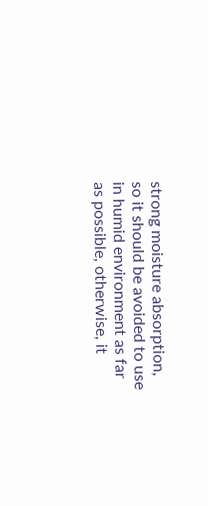strong moisture absorption, so it should be avoided to use in humid environment as far as possible, otherwise, it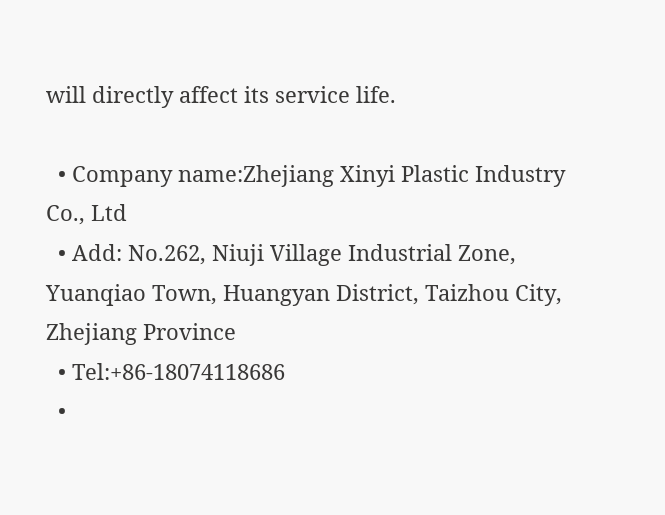will directly affect its service life.

  • Company name:Zhejiang Xinyi Plastic Industry Co., Ltd
  • Add: No.262, Niuji Village Industrial Zone, Yuanqiao Town, Huangyan District, Taizhou City, Zhejiang Province
  • Tel:+86-18074118686
  •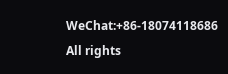WeChat:+86-18074118686
All rights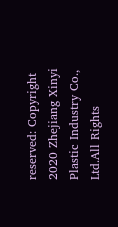reserved: Copyright 2020 Zhejiang Xinyi Plastic Industry Co., Ltd.All Rights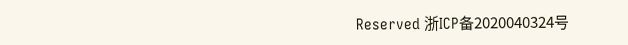Reserved 浙ICP备2020040324号